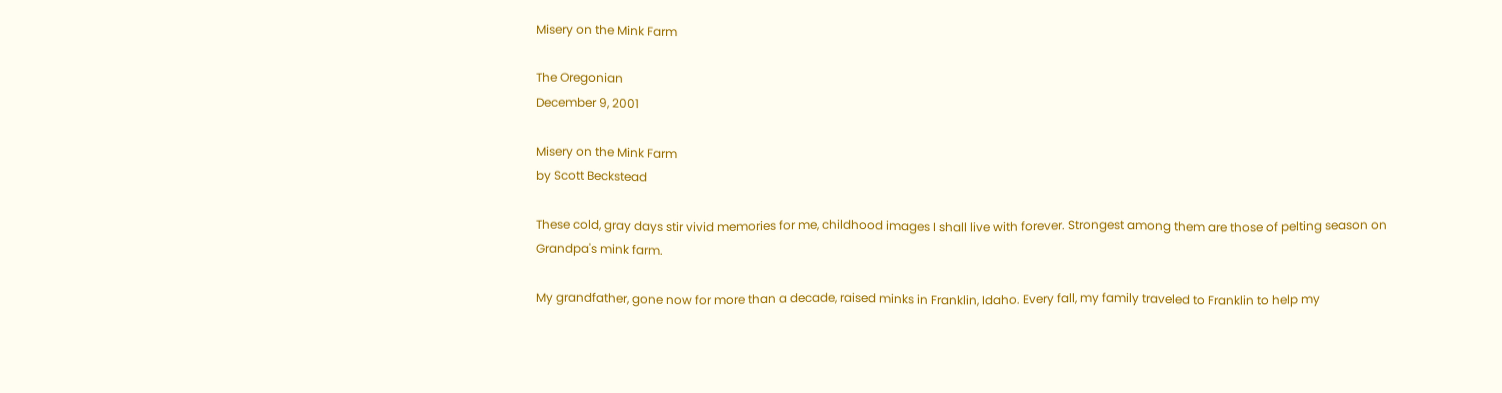Misery on the Mink Farm

The Oregonian
December 9, 2001

Misery on the Mink Farm
by Scott Beckstead

These cold, gray days stir vivid memories for me, childhood images I shall live with forever. Strongest among them are those of pelting season on Grandpa's mink farm.

My grandfather, gone now for more than a decade, raised minks in Franklin, Idaho. Every fall, my family traveled to Franklin to help my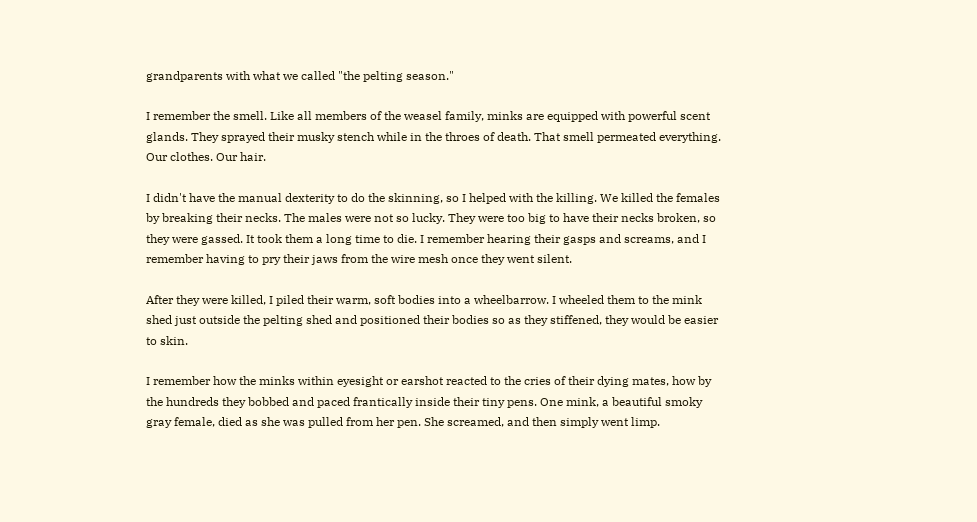grandparents with what we called "the pelting season."

I remember the smell. Like all members of the weasel family, minks are equipped with powerful scent glands. They sprayed their musky stench while in the throes of death. That smell permeated everything. Our clothes. Our hair.

I didn't have the manual dexterity to do the skinning, so I helped with the killing. We killed the females by breaking their necks. The males were not so lucky. They were too big to have their necks broken, so they were gassed. It took them a long time to die. I remember hearing their gasps and screams, and I remember having to pry their jaws from the wire mesh once they went silent.

After they were killed, I piled their warm, soft bodies into a wheelbarrow. I wheeled them to the mink shed just outside the pelting shed and positioned their bodies so as they stiffened, they would be easier to skin.

I remember how the minks within eyesight or earshot reacted to the cries of their dying mates, how by the hundreds they bobbed and paced frantically inside their tiny pens. One mink, a beautiful smoky gray female, died as she was pulled from her pen. She screamed, and then simply went limp.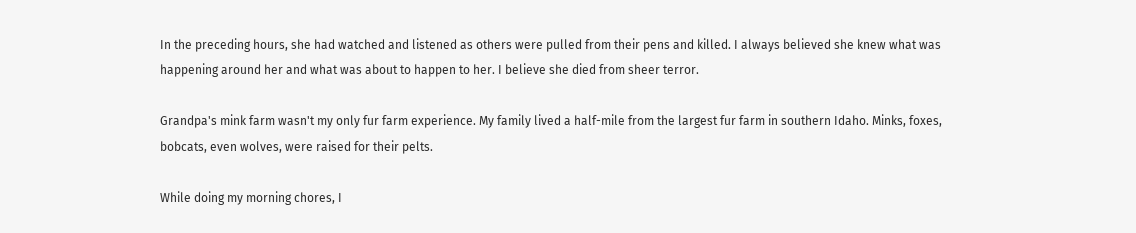In the preceding hours, she had watched and listened as others were pulled from their pens and killed. I always believed she knew what was happening around her and what was about to happen to her. I believe she died from sheer terror.

Grandpa's mink farm wasn't my only fur farm experience. My family lived a half-mile from the largest fur farm in southern Idaho. Minks, foxes, bobcats, even wolves, were raised for their pelts.

While doing my morning chores, I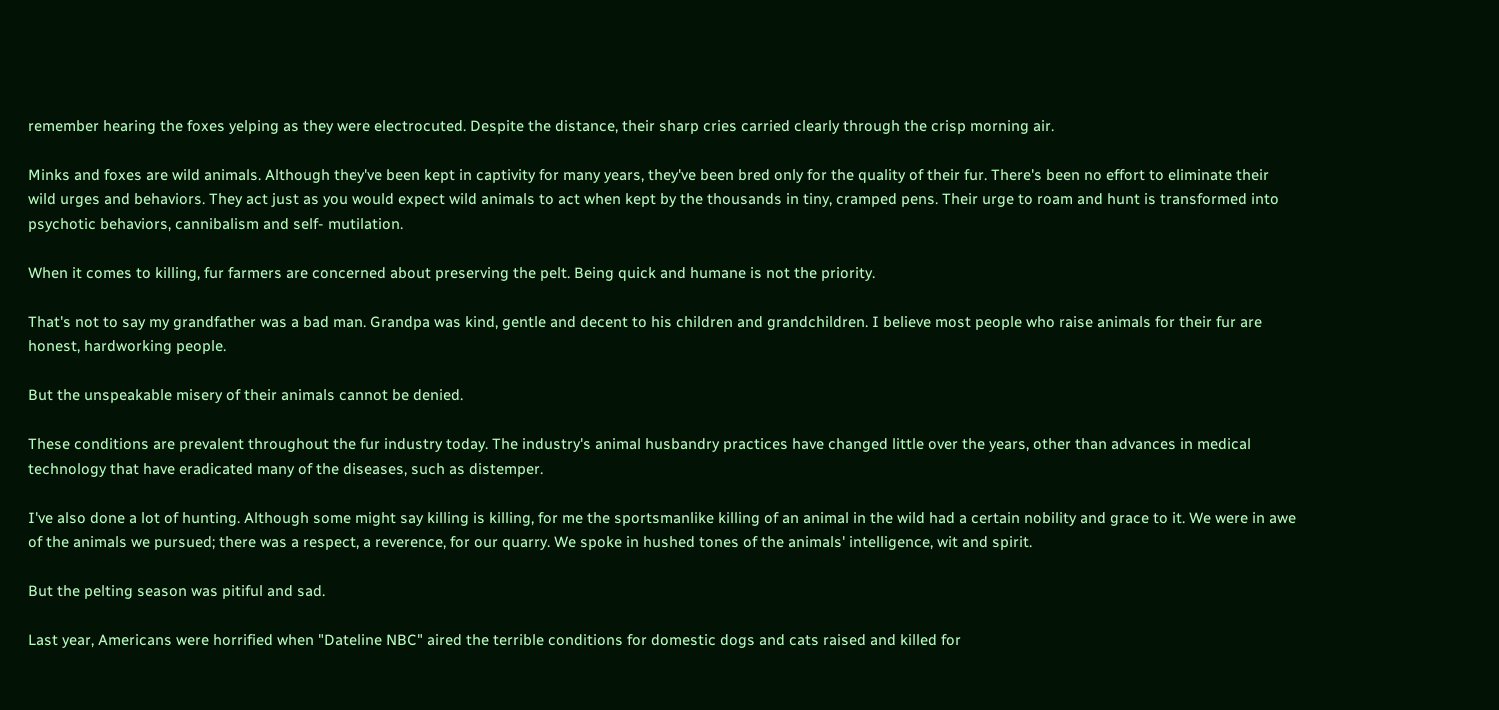remember hearing the foxes yelping as they were electrocuted. Despite the distance, their sharp cries carried clearly through the crisp morning air.

Minks and foxes are wild animals. Although they've been kept in captivity for many years, they've been bred only for the quality of their fur. There's been no effort to eliminate their wild urges and behaviors. They act just as you would expect wild animals to act when kept by the thousands in tiny, cramped pens. Their urge to roam and hunt is transformed into psychotic behaviors, cannibalism and self- mutilation.

When it comes to killing, fur farmers are concerned about preserving the pelt. Being quick and humane is not the priority.

That's not to say my grandfather was a bad man. Grandpa was kind, gentle and decent to his children and grandchildren. I believe most people who raise animals for their fur are honest, hardworking people.

But the unspeakable misery of their animals cannot be denied.

These conditions are prevalent throughout the fur industry today. The industry's animal husbandry practices have changed little over the years, other than advances in medical technology that have eradicated many of the diseases, such as distemper.

I've also done a lot of hunting. Although some might say killing is killing, for me the sportsmanlike killing of an animal in the wild had a certain nobility and grace to it. We were in awe of the animals we pursued; there was a respect, a reverence, for our quarry. We spoke in hushed tones of the animals' intelligence, wit and spirit.

But the pelting season was pitiful and sad.

Last year, Americans were horrified when "Dateline NBC" aired the terrible conditions for domestic dogs and cats raised and killed for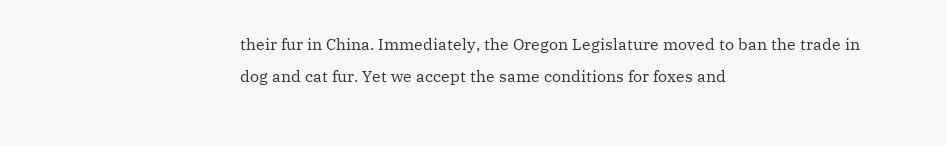their fur in China. Immediately, the Oregon Legislature moved to ban the trade in dog and cat fur. Yet we accept the same conditions for foxes and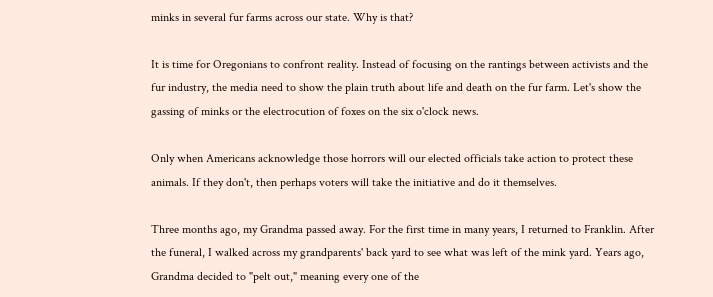minks in several fur farms across our state. Why is that?

It is time for Oregonians to confront reality. Instead of focusing on the rantings between activists and the fur industry, the media need to show the plain truth about life and death on the fur farm. Let's show the gassing of minks or the electrocution of foxes on the six o'clock news.

Only when Americans acknowledge those horrors will our elected officials take action to protect these animals. If they don't, then perhaps voters will take the initiative and do it themselves.

Three months ago, my Grandma passed away. For the first time in many years, I returned to Franklin. After the funeral, I walked across my grandparents' back yard to see what was left of the mink yard. Years ago, Grandma decided to "pelt out," meaning every one of the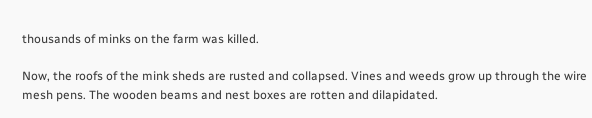thousands of minks on the farm was killed.

Now, the roofs of the mink sheds are rusted and collapsed. Vines and weeds grow up through the wire mesh pens. The wooden beams and nest boxes are rotten and dilapidated.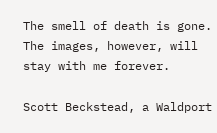The smell of death is gone. The images, however, will stay with me forever.

Scott Beckstead, a Waldport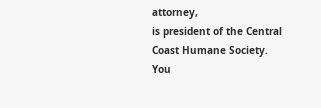attorney,
is president of the Central Coast Humane Society.
You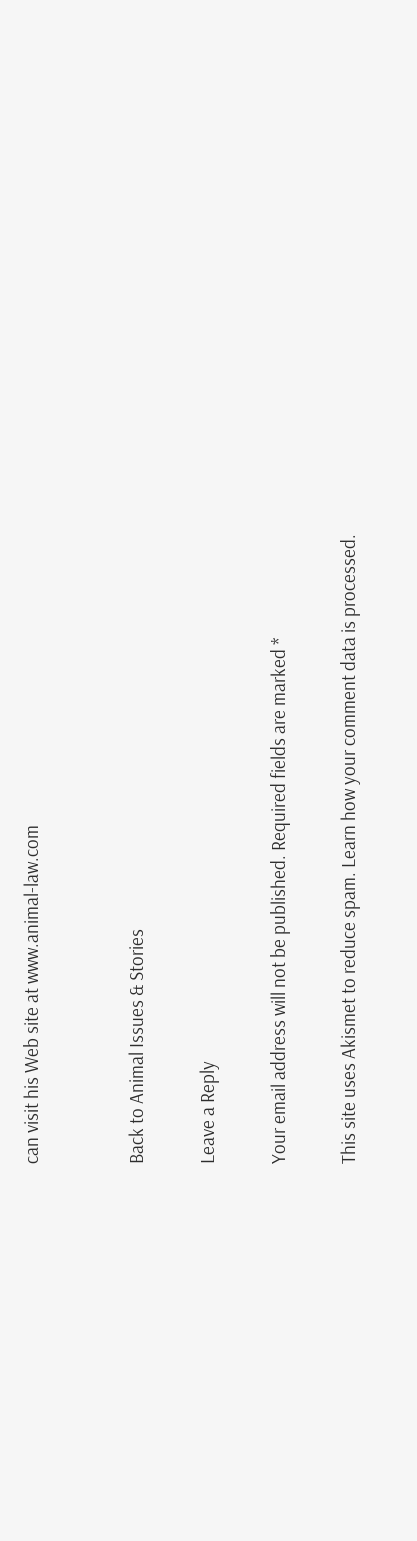can visit his Web site at www.animal-law.com


Back to Animal Issues & Stories

Leave a Reply

Your email address will not be published. Required fields are marked *

This site uses Akismet to reduce spam. Learn how your comment data is processed.